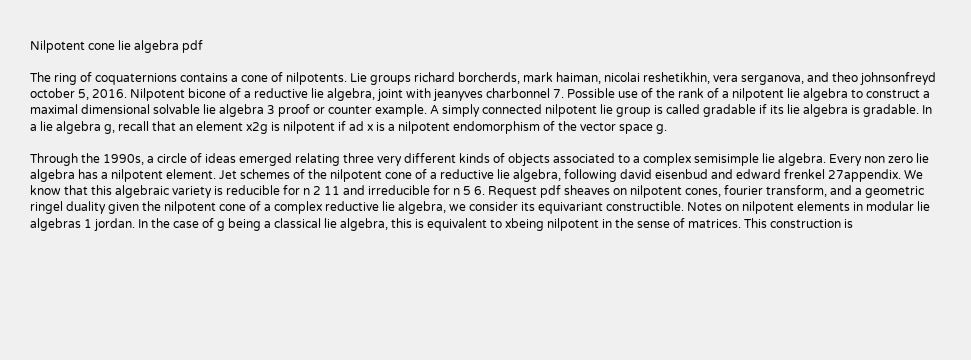Nilpotent cone lie algebra pdf

The ring of coquaternions contains a cone of nilpotents. Lie groups richard borcherds, mark haiman, nicolai reshetikhin, vera serganova, and theo johnsonfreyd october 5, 2016. Nilpotent bicone of a reductive lie algebra, joint with jeanyves charbonnel 7. Possible use of the rank of a nilpotent lie algebra to construct a maximal dimensional solvable lie algebra 3 proof or counter example. A simply connected nilpotent lie group is called gradable if its lie algebra is gradable. In a lie algebra g, recall that an element x2g is nilpotent if ad x is a nilpotent endomorphism of the vector space g.

Through the 1990s, a circle of ideas emerged relating three very different kinds of objects associated to a complex semisimple lie algebra. Every non zero lie algebra has a nilpotent element. Jet schemes of the nilpotent cone of a reductive lie algebra, following david eisenbud and edward frenkel 27appendix. We know that this algebraic variety is reducible for n 2 11 and irreducible for n 5 6. Request pdf sheaves on nilpotent cones, fourier transform, and a geometric ringel duality given the nilpotent cone of a complex reductive lie algebra, we consider its equivariant constructible. Notes on nilpotent elements in modular lie algebras 1 jordan. In the case of g being a classical lie algebra, this is equivalent to xbeing nilpotent in the sense of matrices. This construction is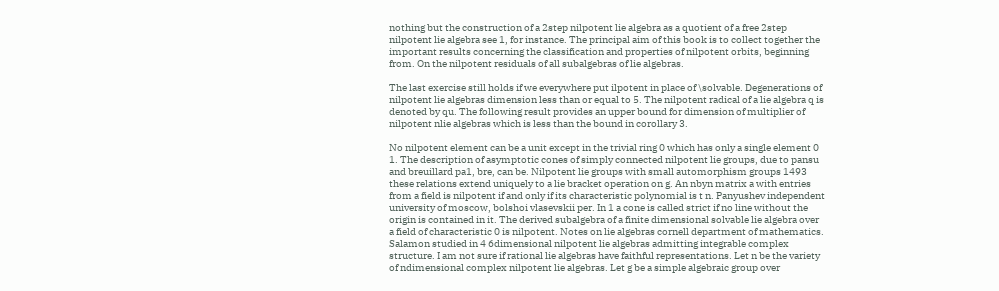nothing but the construction of a 2step nilpotent lie algebra as a quotient of a free 2step nilpotent lie algebra see 1, for instance. The principal aim of this book is to collect together the important results concerning the classification and properties of nilpotent orbits, beginning from. On the nilpotent residuals of all subalgebras of lie algebras.

The last exercise still holds if we everywhere put ilpotent in place of \solvable. Degenerations of nilpotent lie algebras dimension less than or equal to 5. The nilpotent radical of a lie algebra q is denoted by qu. The following result provides an upper bound for dimension of multiplier of nilpotent nlie algebras which is less than the bound in corollary 3.

No nilpotent element can be a unit except in the trivial ring 0 which has only a single element 0 1. The description of asymptotic cones of simply connected nilpotent lie groups, due to pansu and breuillard pa1, bre, can be. Nilpotent lie groups with small automorphism groups 1493 these relations extend uniquely to a lie bracket operation on g. An nbyn matrix a with entries from a field is nilpotent if and only if its characteristic polynomial is t n. Panyushev independent university of moscow, bolshoi vlasevskii per. In 1 a cone is called strict if no line without the origin is contained in it. The derived subalgebra of a finite dimensional solvable lie algebra over a field of characteristic 0 is nilpotent. Notes on lie algebras cornell department of mathematics. Salamon studied in 4 6dimensional nilpotent lie algebras admitting integrable complex structure. I am not sure if rational lie algebras have faithful representations. Let n be the variety of ndimensional complex nilpotent lie algebras. Let g be a simple algebraic group over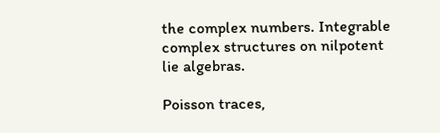the complex numbers. Integrable complex structures on nilpotent lie algebras.

Poisson traces,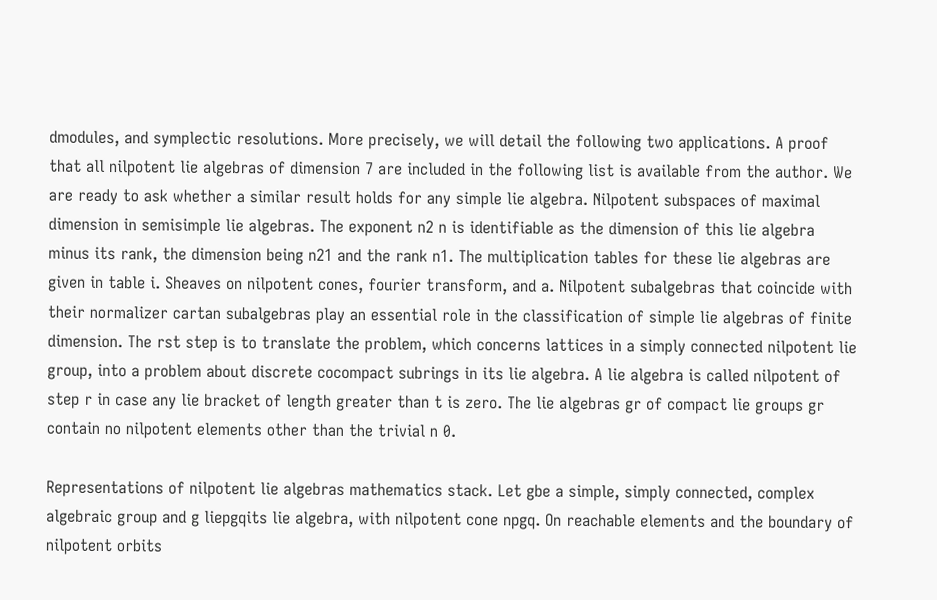dmodules, and symplectic resolutions. More precisely, we will detail the following two applications. A proof that all nilpotent lie algebras of dimension 7 are included in the following list is available from the author. We are ready to ask whether a similar result holds for any simple lie algebra. Nilpotent subspaces of maximal dimension in semisimple lie algebras. The exponent n2 n is identifiable as the dimension of this lie algebra minus its rank, the dimension being n21 and the rank n1. The multiplication tables for these lie algebras are given in table i. Sheaves on nilpotent cones, fourier transform, and a. Nilpotent subalgebras that coincide with their normalizer cartan subalgebras play an essential role in the classification of simple lie algebras of finite dimension. The rst step is to translate the problem, which concerns lattices in a simply connected nilpotent lie group, into a problem about discrete cocompact subrings in its lie algebra. A lie algebra is called nilpotent of step r in case any lie bracket of length greater than t is zero. The lie algebras gr of compact lie groups gr contain no nilpotent elements other than the trivial n 0.

Representations of nilpotent lie algebras mathematics stack. Let gbe a simple, simply connected, complex algebraic group and g liepgqits lie algebra, with nilpotent cone npgq. On reachable elements and the boundary of nilpotent orbits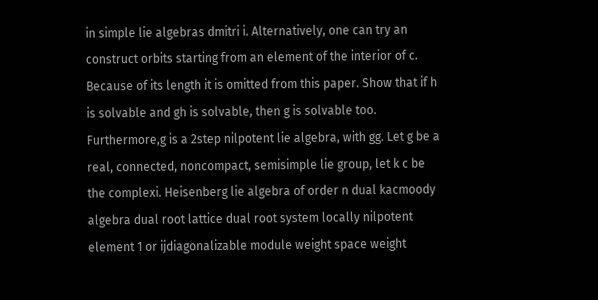in simple lie algebras dmitri i. Alternatively, one can try an construct orbits starting from an element of the interior of c. Because of its length it is omitted from this paper. Show that if h is solvable and gh is solvable, then g is solvable too. Furthermore,g is a 2step nilpotent lie algebra, with gg. Let g be a real, connected, noncompact, semisimple lie group, let k c be the complexi. Heisenberg lie algebra of order n dual kacmoody algebra dual root lattice dual root system locally nilpotent element 1 or ijdiagonalizable module weight space weight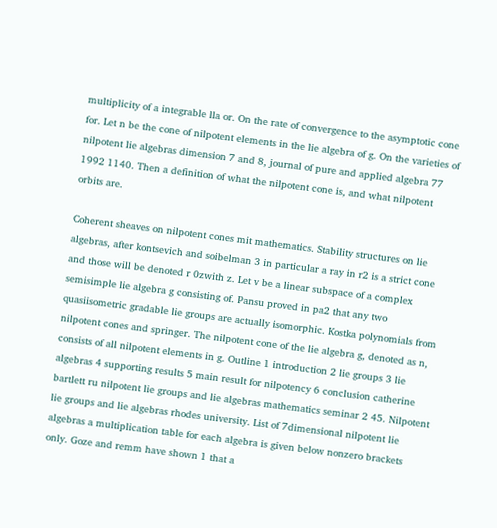multiplicity of a integrable lla or. On the rate of convergence to the asymptotic cone for. Let n be the cone of nilpotent elements in the lie algebra of g. On the varieties of nilpotent lie algebras dimension 7 and 8, journal of pure and applied algebra 77 1992 1140. Then a definition of what the nilpotent cone is, and what nilpotent orbits are.

Coherent sheaves on nilpotent cones mit mathematics. Stability structures on lie algebras, after kontsevich and soibelman 3 in particular a ray in r2 is a strict cone and those will be denoted r 0zwith z. Let v be a linear subspace of a complex semisimple lie algebra g consisting of. Pansu proved in pa2 that any two quasiisometric gradable lie groups are actually isomorphic. Kostka polynomials from nilpotent cones and springer. The nilpotent cone of the lie algebra g, denoted as n, consists of all nilpotent elements in g. Outline 1 introduction 2 lie groups 3 lie algebras 4 supporting results 5 main result for nilpotency 6 conclusion catherine bartlett ru nilpotent lie groups and lie algebras mathematics seminar 2 45. Nilpotent lie groups and lie algebras rhodes university. List of 7dimensional nilpotent lie algebras a multiplication table for each algebra is given below nonzero brackets only. Goze and remm have shown 1 that a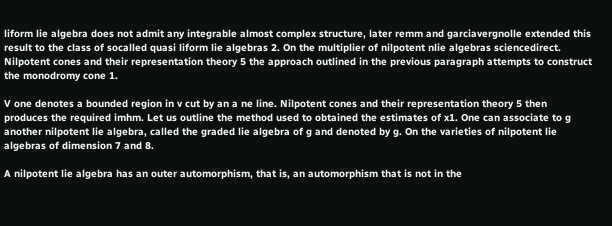liform lie algebra does not admit any integrable almost complex structure, later remm and garciavergnolle extended this result to the class of socalled quasi liform lie algebras 2. On the multiplier of nilpotent nlie algebras sciencedirect. Nilpotent cones and their representation theory 5 the approach outlined in the previous paragraph attempts to construct the monodromy cone 1.

V one denotes a bounded region in v cut by an a ne line. Nilpotent cones and their representation theory 5 then produces the required imhm. Let us outline the method used to obtained the estimates of x1. One can associate to g another nilpotent lie algebra, called the graded lie algebra of g and denoted by g. On the varieties of nilpotent lie algebras of dimension 7 and 8.

A nilpotent lie algebra has an outer automorphism, that is, an automorphism that is not in the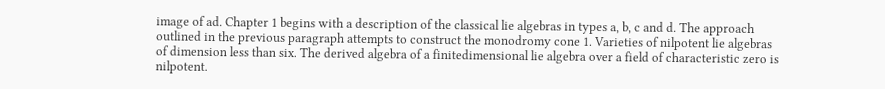image of ad. Chapter 1 begins with a description of the classical lie algebras in types a, b, c and d. The approach outlined in the previous paragraph attempts to construct the monodromy cone 1. Varieties of nilpotent lie algebras of dimension less than six. The derived algebra of a finitedimensional lie algebra over a field of characteristic zero is nilpotent.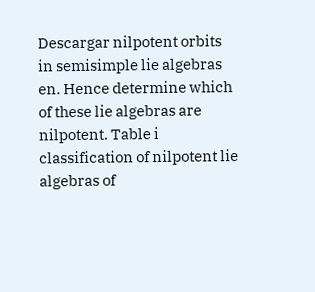Descargar nilpotent orbits in semisimple lie algebras en. Hence determine which of these lie algebras are nilpotent. Table i classification of nilpotent lie algebras of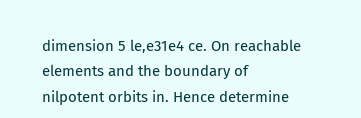dimension 5 le,e31e4 ce. On reachable elements and the boundary of nilpotent orbits in. Hence determine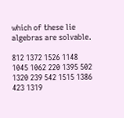which of these lie algebras are solvable.

812 1372 1526 1148 1045 1062 220 1395 502 1320 239 542 1515 1386 423 1319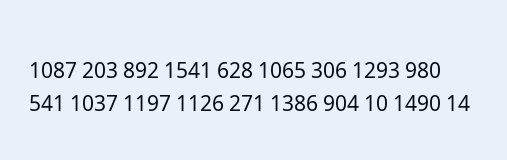1087 203 892 1541 628 1065 306 1293 980 541 1037 1197 1126 271 1386 904 10 1490 14